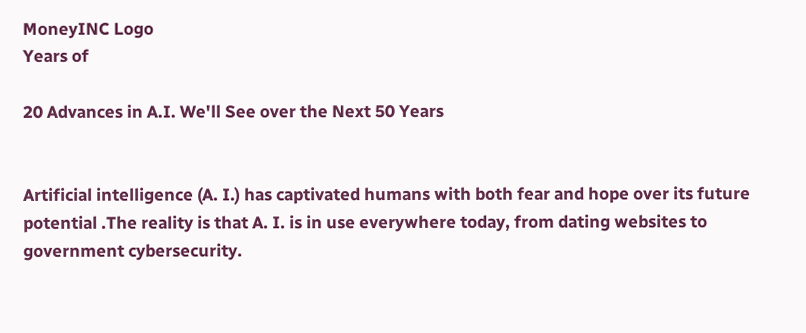MoneyINC Logo
Years of

20 Advances in A.I. We'll See over the Next 50 Years


Artificial intelligence (A. I.) has captivated humans with both fear and hope over its future potential .The reality is that A. I. is in use everywhere today, from dating websites to government cybersecurity.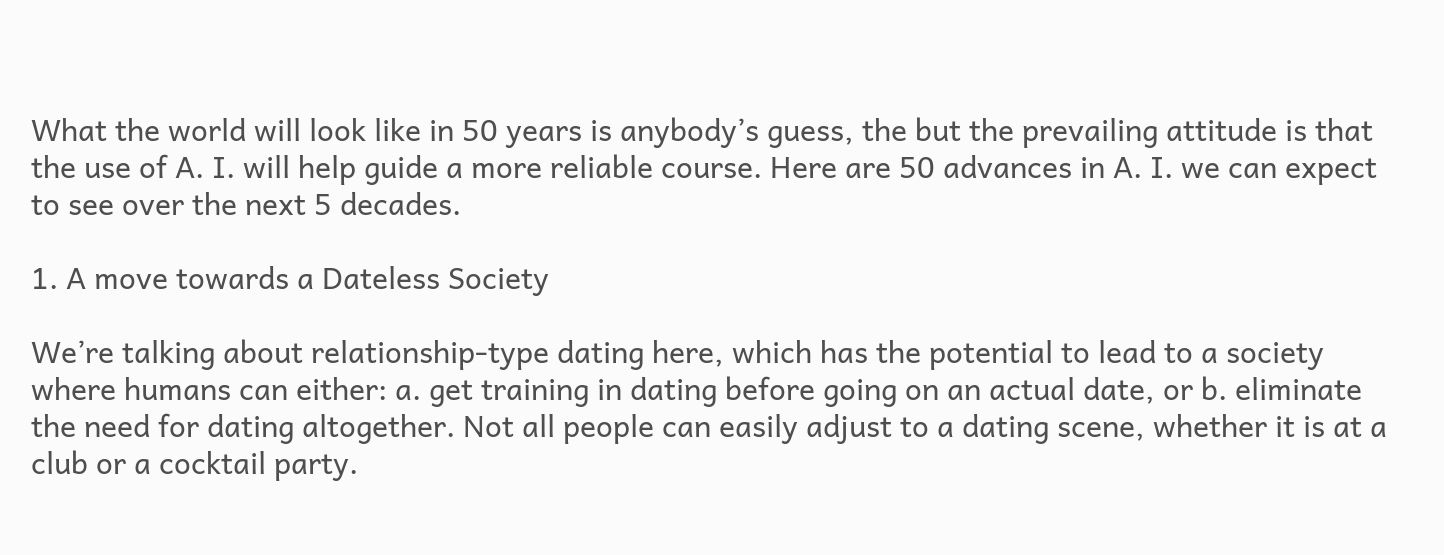What the world will look like in 50 years is anybody’s guess, the but the prevailing attitude is that the use of A. I. will help guide a more reliable course. Here are 50 advances in A. I. we can expect to see over the next 5 decades.

1. A move towards a Dateless Society

We’re talking about relationship-type dating here, which has the potential to lead to a society where humans can either: a. get training in dating before going on an actual date, or b. eliminate the need for dating altogether. Not all people can easily adjust to a dating scene, whether it is at a club or a cocktail party.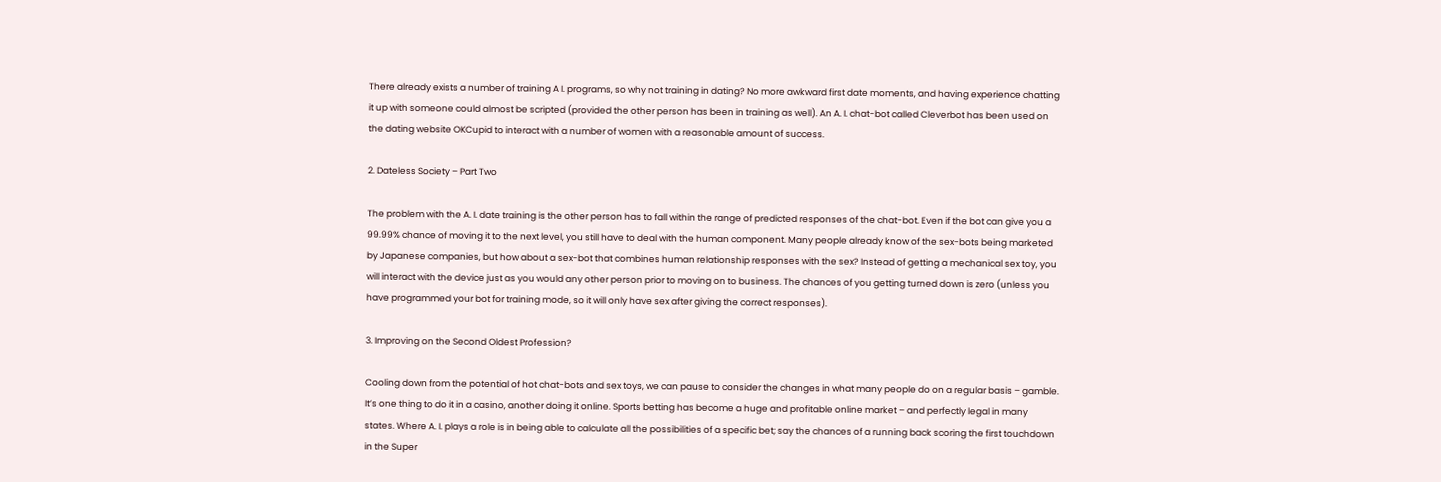There already exists a number of training A I. programs, so why not training in dating? No more awkward first date moments, and having experience chatting it up with someone could almost be scripted (provided the other person has been in training as well). An A. I. chat-bot called Cleverbot has been used on the dating website OKCupid to interact with a number of women with a reasonable amount of success.

2. Dateless Society – Part Two

The problem with the A. I. date training is the other person has to fall within the range of predicted responses of the chat-bot. Even if the bot can give you a 99.99% chance of moving it to the next level, you still have to deal with the human component. Many people already know of the sex-bots being marketed by Japanese companies, but how about a sex-bot that combines human relationship responses with the sex? Instead of getting a mechanical sex toy, you will interact with the device just as you would any other person prior to moving on to business. The chances of you getting turned down is zero (unless you have programmed your bot for training mode, so it will only have sex after giving the correct responses).

3. Improving on the Second Oldest Profession?

Cooling down from the potential of hot chat-bots and sex toys, we can pause to consider the changes in what many people do on a regular basis – gamble. It’s one thing to do it in a casino, another doing it online. Sports betting has become a huge and profitable online market – and perfectly legal in many states. Where A. I. plays a role is in being able to calculate all the possibilities of a specific bet; say the chances of a running back scoring the first touchdown in the Super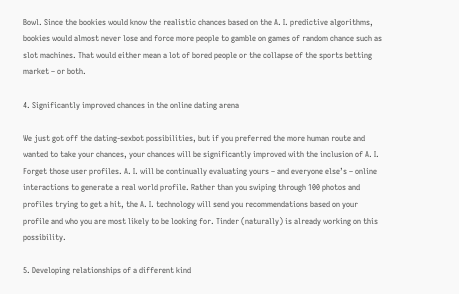Bowl. Since the bookies would know the realistic chances based on the A. I. predictive algorithms, bookies would almost never lose and force more people to gamble on games of random chance such as slot machines. That would either mean a lot of bored people or the collapse of the sports betting market – or both.

4. Significantly improved chances in the online dating arena

We just got off the dating-sexbot possibilities, but if you preferred the more human route and wanted to take your chances, your chances will be significantly improved with the inclusion of A. I. Forget those user profiles. A. I. will be continually evaluating yours – and everyone else’s – online interactions to generate a real world profile. Rather than you swiping through 100 photos and profiles trying to get a hit, the A. I. technology will send you recommendations based on your profile and who you are most likely to be looking for. Tinder (naturally) is already working on this possibility.

5. Developing relationships of a different kind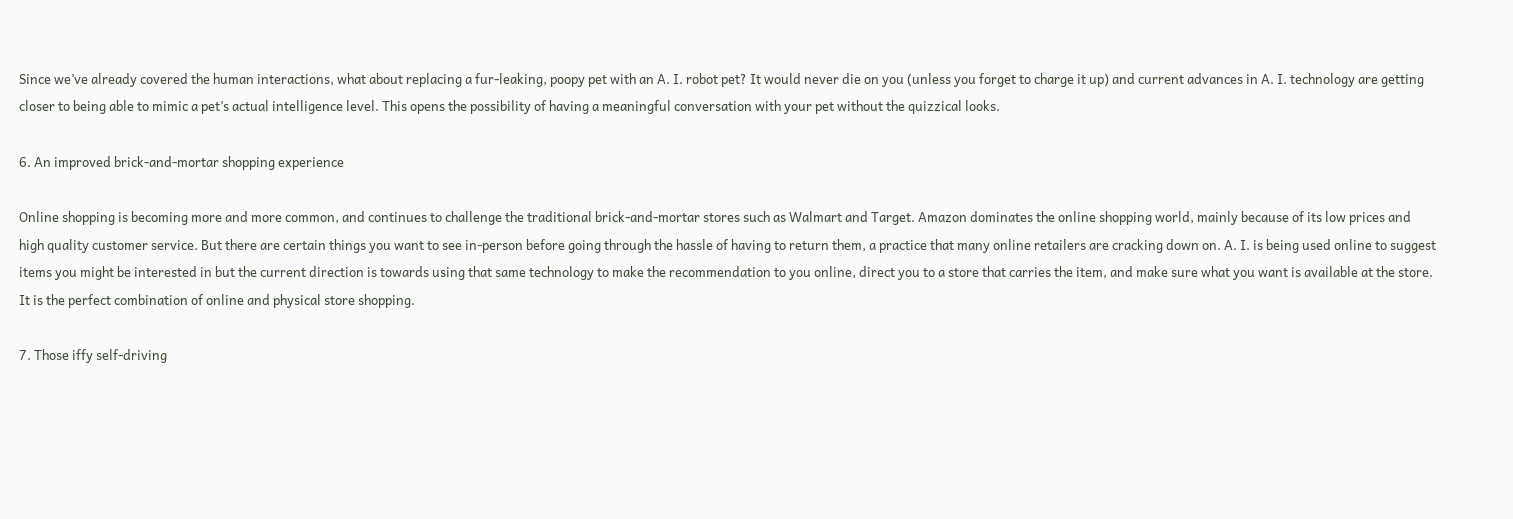Since we’ve already covered the human interactions, what about replacing a fur-leaking, poopy pet with an A. I. robot pet? It would never die on you (unless you forget to charge it up) and current advances in A. I. technology are getting closer to being able to mimic a pet’s actual intelligence level. This opens the possibility of having a meaningful conversation with your pet without the quizzical looks.

6. An improved brick-and-mortar shopping experience

Online shopping is becoming more and more common, and continues to challenge the traditional brick-and-mortar stores such as Walmart and Target. Amazon dominates the online shopping world, mainly because of its low prices and high quality customer service. But there are certain things you want to see in-person before going through the hassle of having to return them, a practice that many online retailers are cracking down on. A. I. is being used online to suggest items you might be interested in but the current direction is towards using that same technology to make the recommendation to you online, direct you to a store that carries the item, and make sure what you want is available at the store. It is the perfect combination of online and physical store shopping.

7. Those iffy self-driving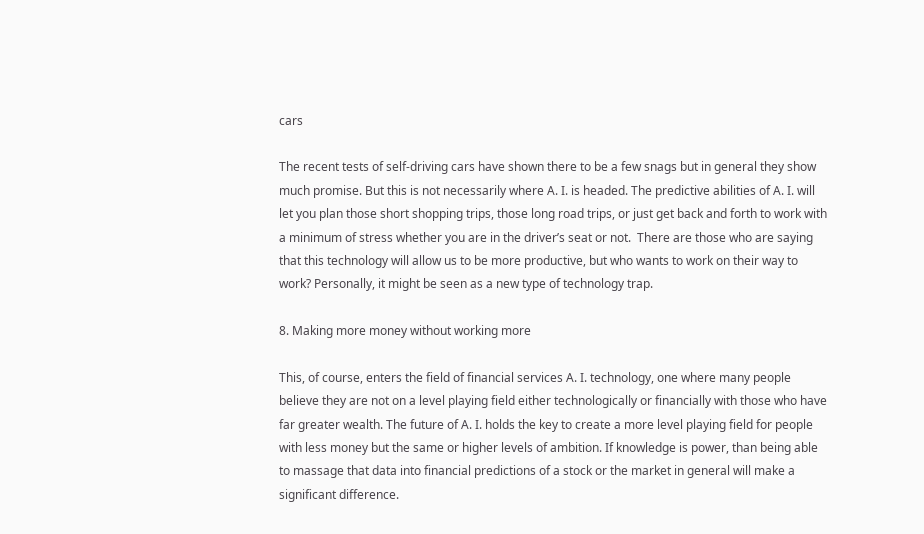cars

The recent tests of self-driving cars have shown there to be a few snags but in general they show much promise. But this is not necessarily where A. I. is headed. The predictive abilities of A. I. will let you plan those short shopping trips, those long road trips, or just get back and forth to work with a minimum of stress whether you are in the driver’s seat or not.  There are those who are saying that this technology will allow us to be more productive, but who wants to work on their way to work? Personally, it might be seen as a new type of technology trap.

8. Making more money without working more

This, of course, enters the field of financial services A. I. technology, one where many people believe they are not on a level playing field either technologically or financially with those who have far greater wealth. The future of A. I. holds the key to create a more level playing field for people with less money but the same or higher levels of ambition. If knowledge is power, than being able to massage that data into financial predictions of a stock or the market in general will make a significant difference.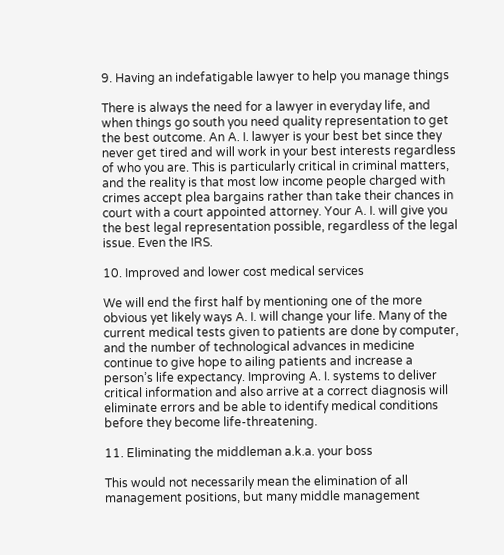9. Having an indefatigable lawyer to help you manage things

There is always the need for a lawyer in everyday life, and when things go south you need quality representation to get the best outcome. An A. I. lawyer is your best bet since they never get tired and will work in your best interests regardless of who you are. This is particularly critical in criminal matters, and the reality is that most low income people charged with crimes accept plea bargains rather than take their chances in court with a court appointed attorney. Your A. I. will give you the best legal representation possible, regardless of the legal issue. Even the IRS.

10. Improved and lower cost medical services

We will end the first half by mentioning one of the more obvious yet likely ways A. I. will change your life. Many of the current medical tests given to patients are done by computer, and the number of technological advances in medicine continue to give hope to ailing patients and increase a person’s life expectancy. Improving A. I. systems to deliver critical information and also arrive at a correct diagnosis will eliminate errors and be able to identify medical conditions before they become life-threatening.

11. Eliminating the middleman a.k.a. your boss

This would not necessarily mean the elimination of all management positions, but many middle management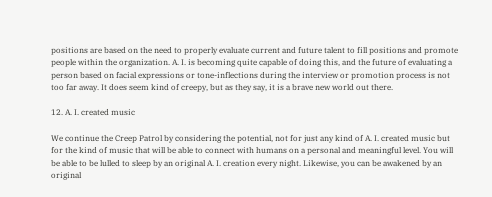positions are based on the need to properly evaluate current and future talent to fill positions and promote people within the organization. A. I. is becoming quite capable of doing this, and the future of evaluating a person based on facial expressions or tone-inflections during the interview or promotion process is not too far away. It does seem kind of creepy, but as they say, it is a brave new world out there.

12. A. I. created music

We continue the Creep Patrol by considering the potential, not for just any kind of A. I. created music but for the kind of music that will be able to connect with humans on a personal and meaningful level. You will be able to be lulled to sleep by an original A. I. creation every night. Likewise, you can be awakened by an original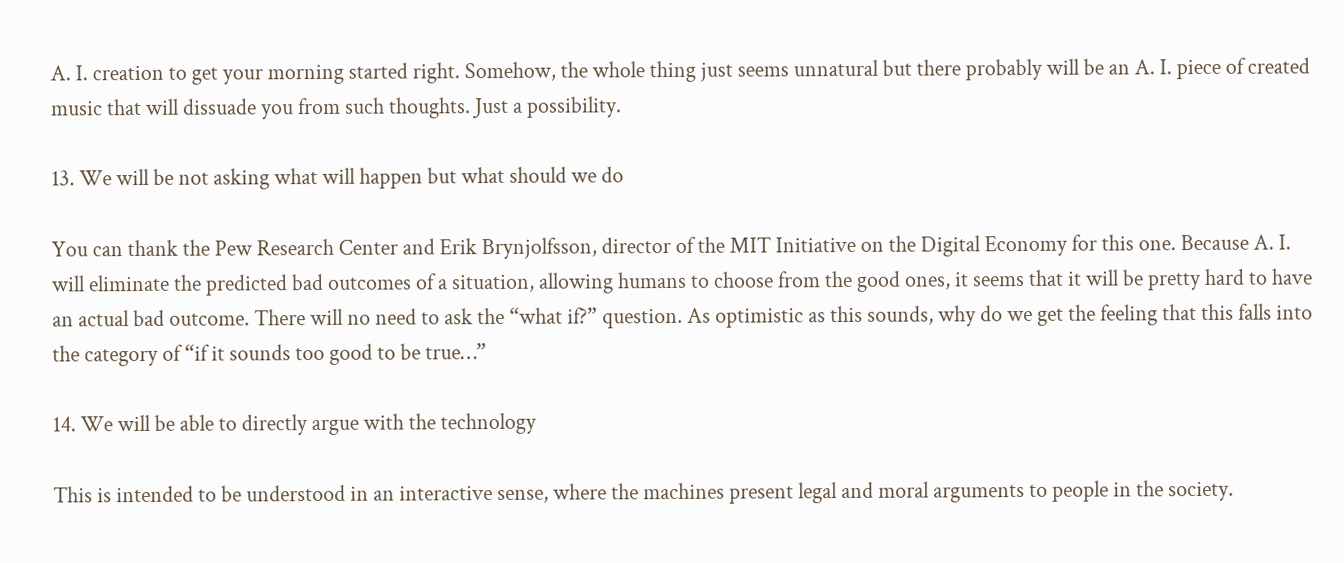A. I. creation to get your morning started right. Somehow, the whole thing just seems unnatural but there probably will be an A. I. piece of created music that will dissuade you from such thoughts. Just a possibility.

13. We will be not asking what will happen but what should we do

You can thank the Pew Research Center and Erik Brynjolfsson, director of the MIT Initiative on the Digital Economy for this one. Because A. I. will eliminate the predicted bad outcomes of a situation, allowing humans to choose from the good ones, it seems that it will be pretty hard to have an actual bad outcome. There will no need to ask the “what if?” question. As optimistic as this sounds, why do we get the feeling that this falls into the category of “if it sounds too good to be true…”

14. We will be able to directly argue with the technology

This is intended to be understood in an interactive sense, where the machines present legal and moral arguments to people in the society.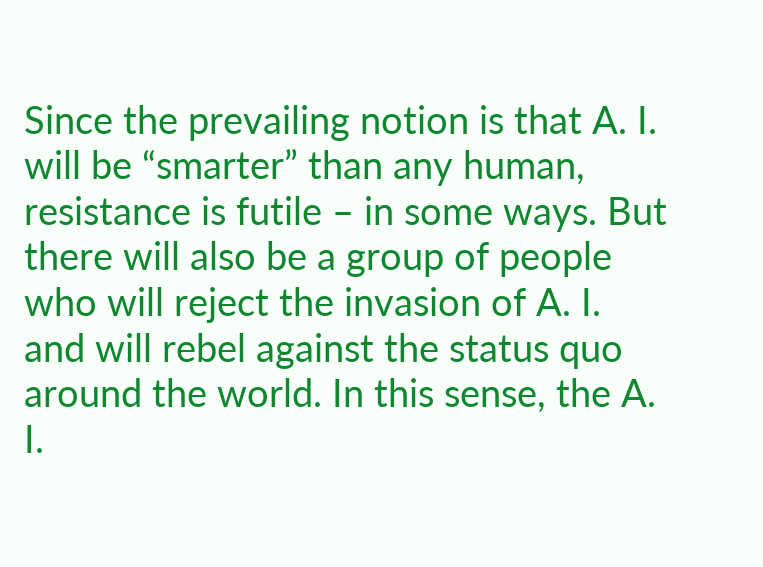Since the prevailing notion is that A. I. will be “smarter” than any human, resistance is futile – in some ways. But there will also be a group of people who will reject the invasion of A. I. and will rebel against the status quo around the world. In this sense, the A. I.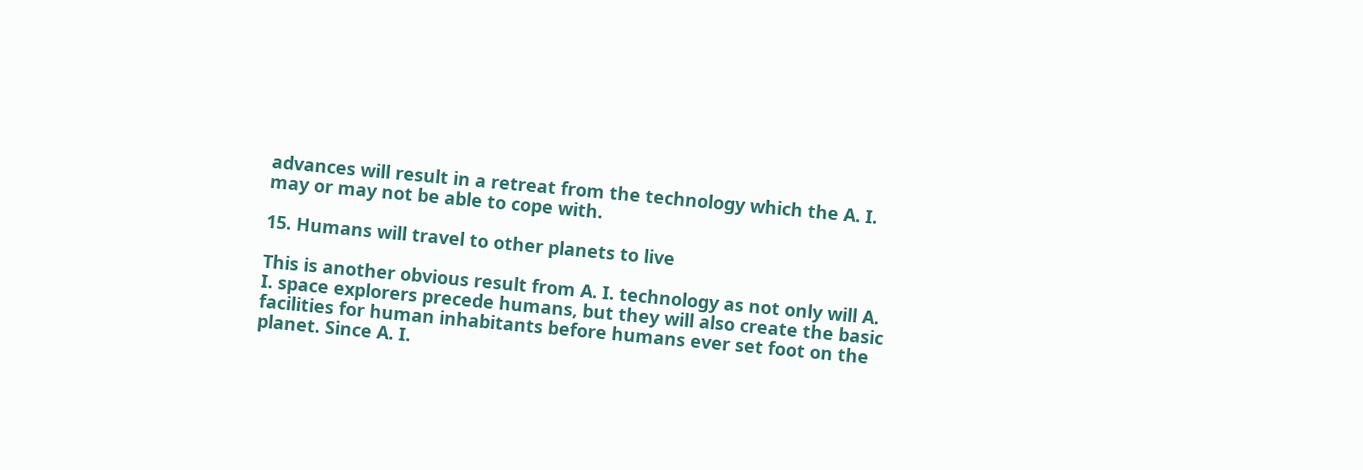advances will result in a retreat from the technology which the A. I. may or may not be able to cope with.

15. Humans will travel to other planets to live

This is another obvious result from A. I. technology as not only will A. I. space explorers precede humans, but they will also create the basic facilities for human inhabitants before humans ever set foot on the planet. Since A. I.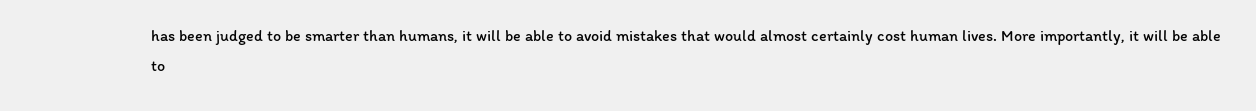has been judged to be smarter than humans, it will be able to avoid mistakes that would almost certainly cost human lives. More importantly, it will be able to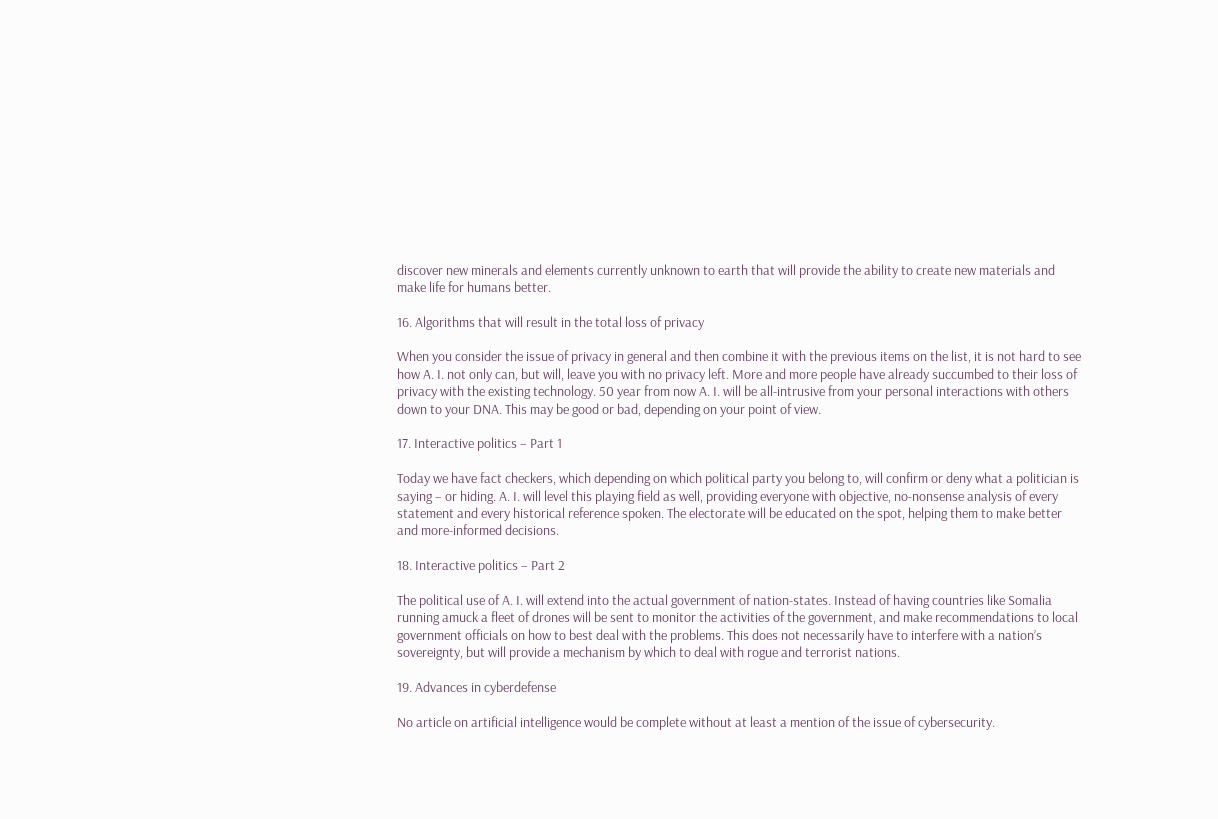discover new minerals and elements currently unknown to earth that will provide the ability to create new materials and make life for humans better.

16. Algorithms that will result in the total loss of privacy

When you consider the issue of privacy in general and then combine it with the previous items on the list, it is not hard to see how A. I. not only can, but will, leave you with no privacy left. More and more people have already succumbed to their loss of privacy with the existing technology. 50 year from now A. I. will be all-intrusive from your personal interactions with others down to your DNA. This may be good or bad, depending on your point of view.

17. Interactive politics – Part 1

Today we have fact checkers, which depending on which political party you belong to, will confirm or deny what a politician is saying – or hiding. A. I. will level this playing field as well, providing everyone with objective, no-nonsense analysis of every statement and every historical reference spoken. The electorate will be educated on the spot, helping them to make better and more-informed decisions.

18. Interactive politics – Part 2

The political use of A. I. will extend into the actual government of nation-states. Instead of having countries like Somalia running amuck a fleet of drones will be sent to monitor the activities of the government, and make recommendations to local government officials on how to best deal with the problems. This does not necessarily have to interfere with a nation’s sovereignty, but will provide a mechanism by which to deal with rogue and terrorist nations.

19. Advances in cyberdefense

No article on artificial intelligence would be complete without at least a mention of the issue of cybersecurity.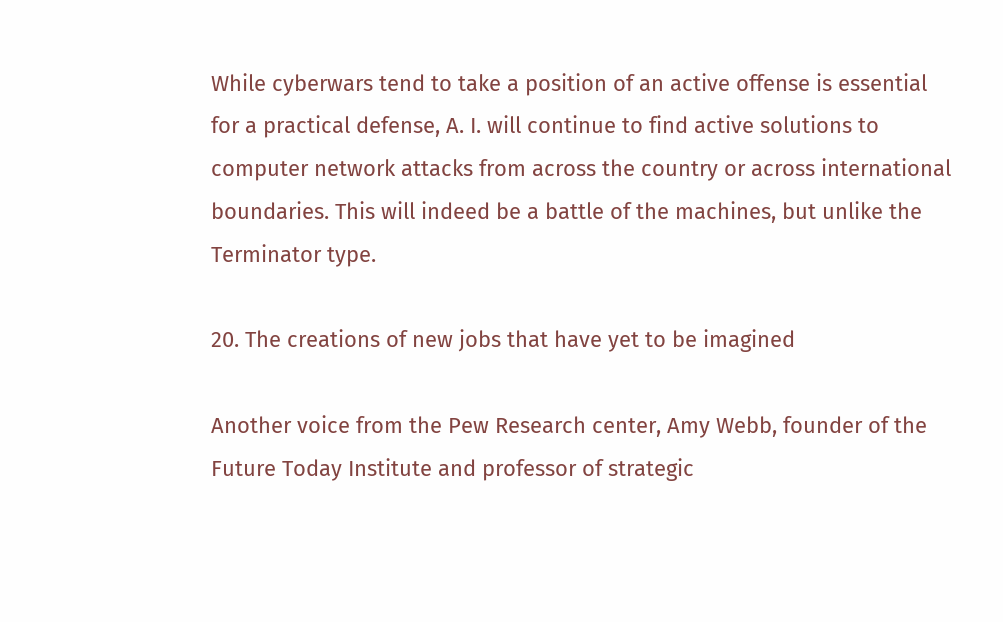While cyberwars tend to take a position of an active offense is essential for a practical defense, A. I. will continue to find active solutions to computer network attacks from across the country or across international boundaries. This will indeed be a battle of the machines, but unlike the Terminator type.

20. The creations of new jobs that have yet to be imagined

Another voice from the Pew Research center, Amy Webb, founder of the Future Today Institute and professor of strategic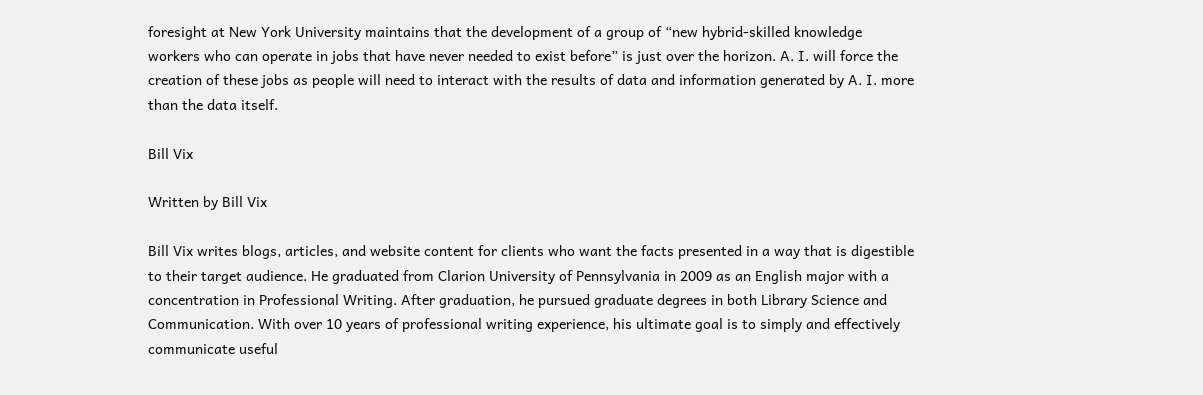foresight at New York University maintains that the development of a group of “new hybrid-skilled knowledge workers who can operate in jobs that have never needed to exist before” is just over the horizon. A. I. will force the creation of these jobs as people will need to interact with the results of data and information generated by A. I. more than the data itself.

Bill Vix

Written by Bill Vix

Bill Vix writes blogs, articles, and website content for clients who want the facts presented in a way that is digestible to their target audience. He graduated from Clarion University of Pennsylvania in 2009 as an English major with a concentration in Professional Writing. After graduation, he pursued graduate degrees in both Library Science and Communication. With over 10 years of professional writing experience, his ultimate goal is to simply and effectively communicate useful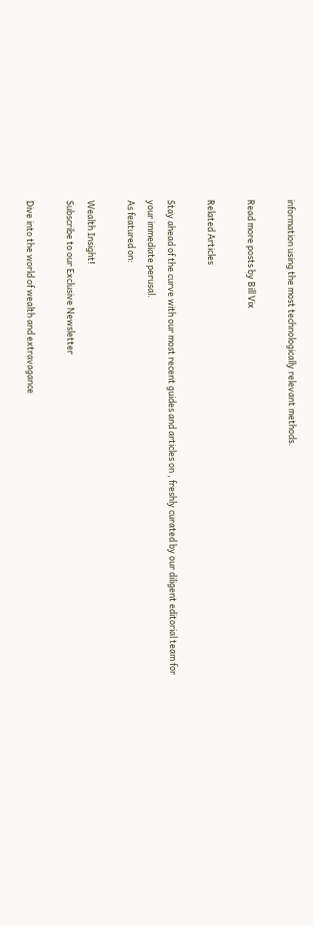information using the most technologically relevant methods.

Read more posts by Bill Vix

Related Articles

Stay ahead of the curve with our most recent guides and articles on , freshly curated by our diligent editorial team for your immediate perusal.
As featured on:

Wealth Insight!
Subscribe to our Exclusive Newsletter

Dive into the world of wealth and extravagance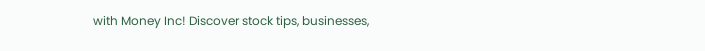with Money Inc! Discover stock tips, businesses,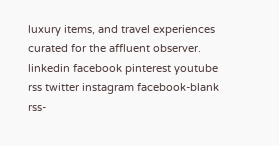luxury items, and travel experiences curated for the affluent observer.
linkedin facebook pinterest youtube rss twitter instagram facebook-blank rss-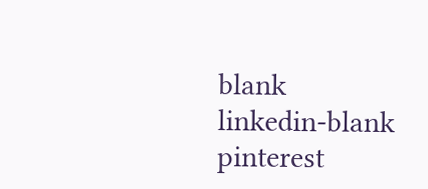blank linkedin-blank pinterest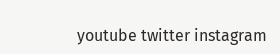youtube twitter instagram